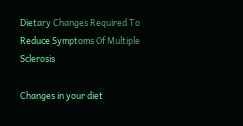Dietary Changes Required To Reduce Symptoms Of Multiple Sclerosis

Changes in your diet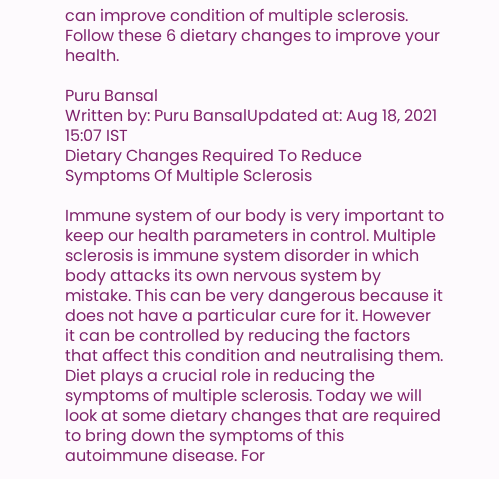can improve condition of multiple sclerosis. Follow these 6 dietary changes to improve your health.

Puru Bansal
Written by: Puru BansalUpdated at: Aug 18, 2021 15:07 IST
Dietary Changes Required To Reduce Symptoms Of Multiple Sclerosis

Immune system of our body is very important to keep our health parameters in control. Multiple sclerosis is immune system disorder in which body attacks its own nervous system by mistake. This can be very dangerous because it does not have a particular cure for it. However it can be controlled by reducing the factors that affect this condition and neutralising them. Diet plays a crucial role in reducing the symptoms of multiple sclerosis. Today we will look at some dietary changes that are required to bring down the symptoms of this autoimmune disease. For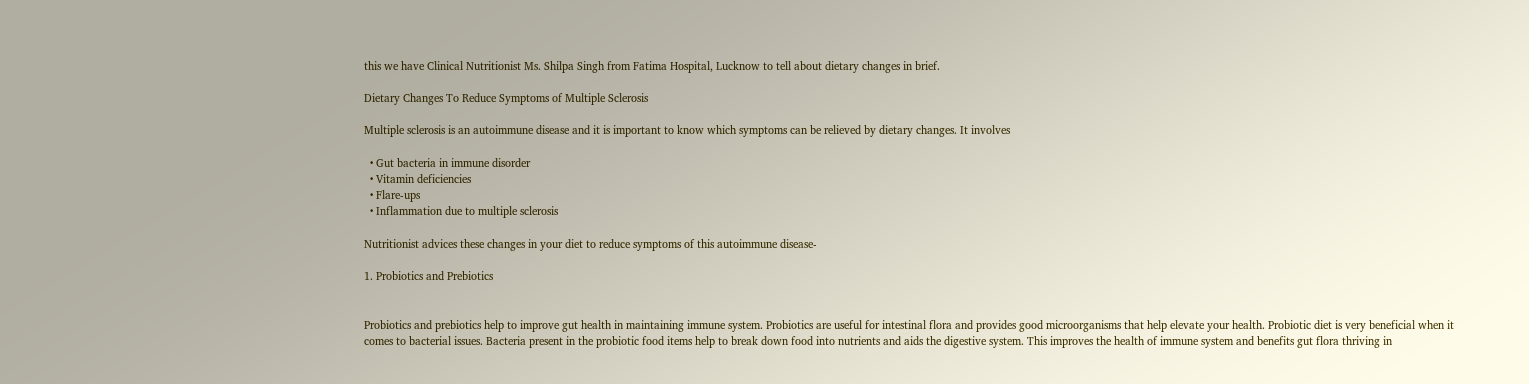this we have Clinical Nutritionist Ms. Shilpa Singh from Fatima Hospital, Lucknow to tell about dietary changes in brief.

Dietary Changes To Reduce Symptoms of Multiple Sclerosis

Multiple sclerosis is an autoimmune disease and it is important to know which symptoms can be relieved by dietary changes. It involves

  • Gut bacteria in immune disorder
  • Vitamin deficiencies
  • Flare-ups
  • Inflammation due to multiple sclerosis

Nutritionist advices these changes in your diet to reduce symptoms of this autoimmune disease-

1. Probiotics and Prebiotics


Probiotics and prebiotics help to improve gut health in maintaining immune system. Probiotics are useful for intestinal flora and provides good microorganisms that help elevate your health. Probiotic diet is very beneficial when it comes to bacterial issues. Bacteria present in the probiotic food items help to break down food into nutrients and aids the digestive system. This improves the health of immune system and benefits gut flora thriving in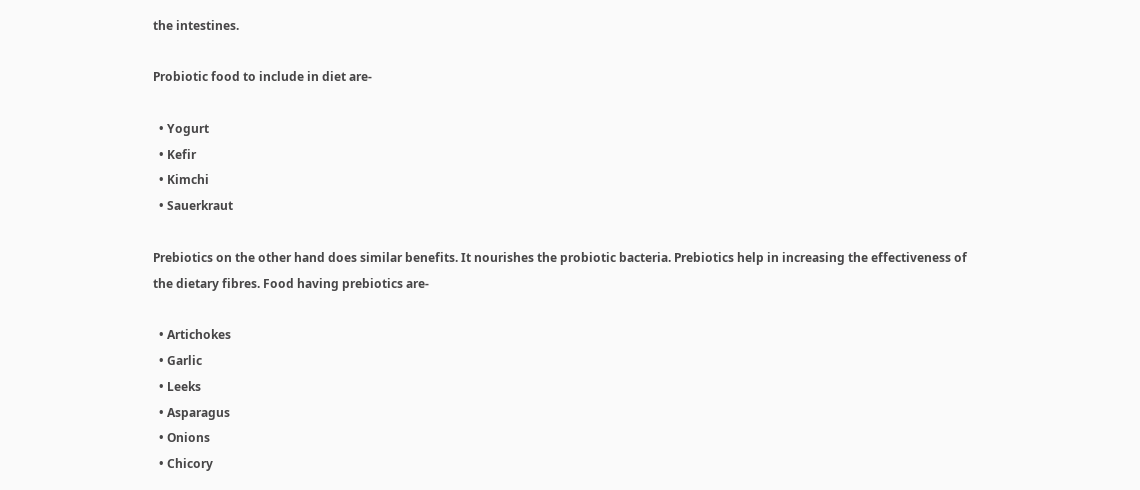the intestines.

Probiotic food to include in diet are-

  • Yogurt
  • Kefir
  • Kimchi
  • Sauerkraut

Prebiotics on the other hand does similar benefits. It nourishes the probiotic bacteria. Prebiotics help in increasing the effectiveness of the dietary fibres. Food having prebiotics are-

  • Artichokes
  • Garlic
  • Leeks
  • Asparagus
  • Onions
  • Chicory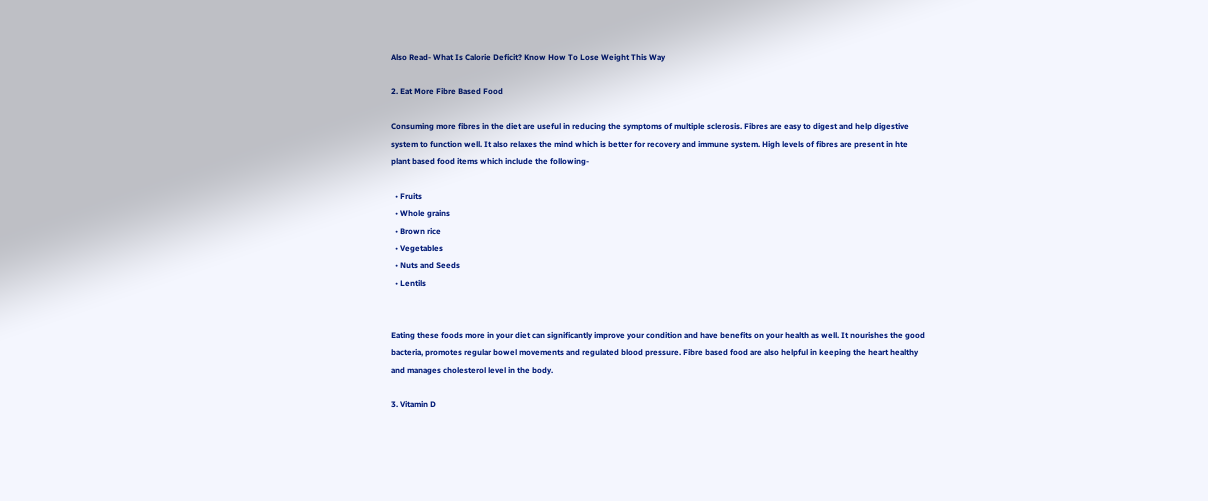Also Read- What Is Calorie Deficit? Know How To Lose Weight This Way

2. Eat More Fibre Based Food

Consuming more fibres in the diet are useful in reducing the symptoms of multiple sclerosis. Fibres are easy to digest and help digestive system to function well. It also relaxes the mind which is better for recovery and immune system. High levels of fibres are present in hte plant based food items which include the following-

  • Fruits
  • Whole grains
  • Brown rice
  • Vegetables
  • Nuts and Seeds
  • Lentils


Eating these foods more in your diet can significantly improve your condition and have benefits on your health as well. It nourishes the good bacteria, promotes regular bowel movements and regulated blood pressure. Fibre based food are also helpful in keeping the heart healthy and manages cholesterol level in the body.

3. Vitamin D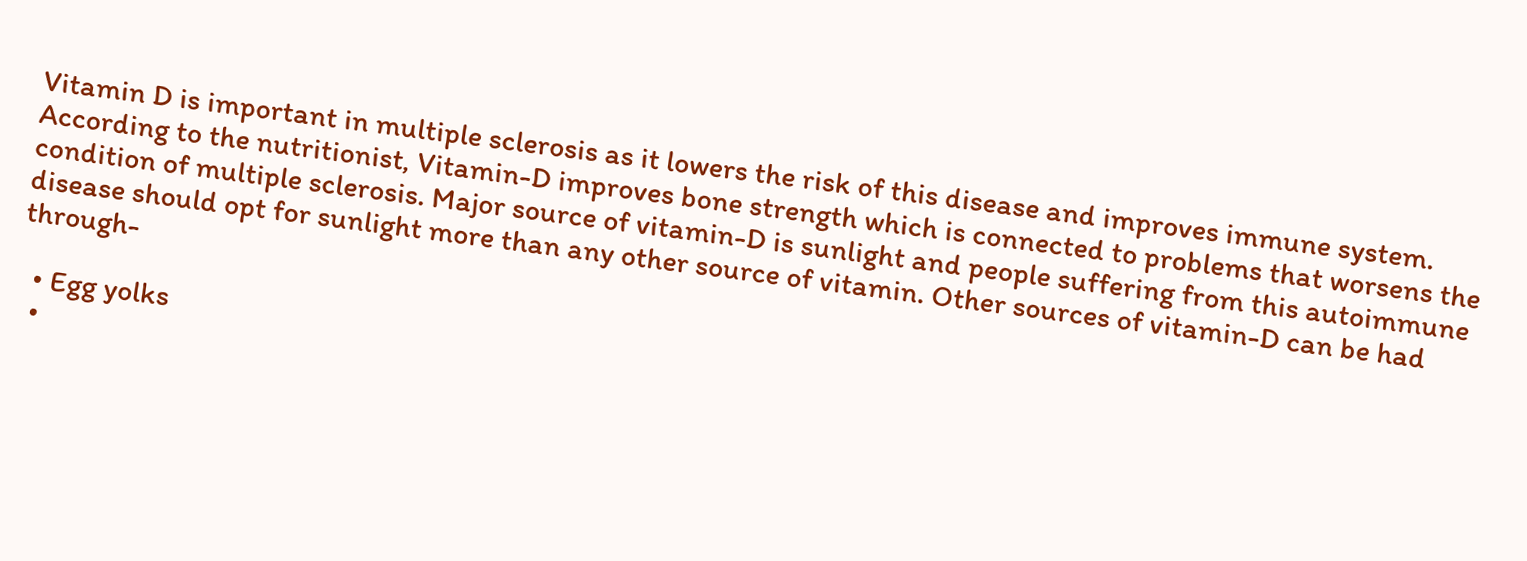Vitamin D is important in multiple sclerosis as it lowers the risk of this disease and improves immune system. According to the nutritionist, Vitamin-D improves bone strength which is connected to problems that worsens the condition of multiple sclerosis. Major source of vitamin-D is sunlight and people suffering from this autoimmune disease should opt for sunlight more than any other source of vitamin. Other sources of vitamin-D can be had through-

  • Egg yolks
  •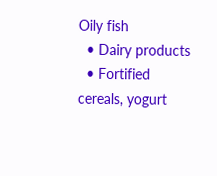Oily fish
  • Dairy products
  • Fortified cereals, yogurt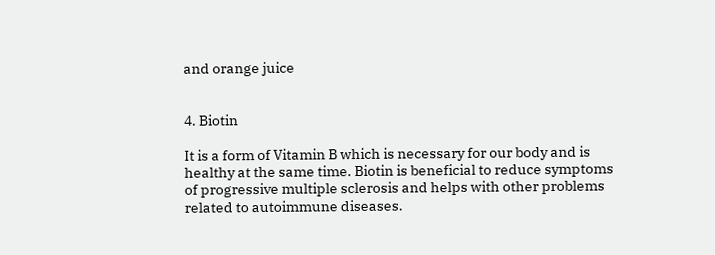and orange juice


4. Biotin

It is a form of Vitamin B which is necessary for our body and is healthy at the same time. Biotin is beneficial to reduce symptoms of progressive multiple sclerosis and helps with other problems related to autoimmune diseases.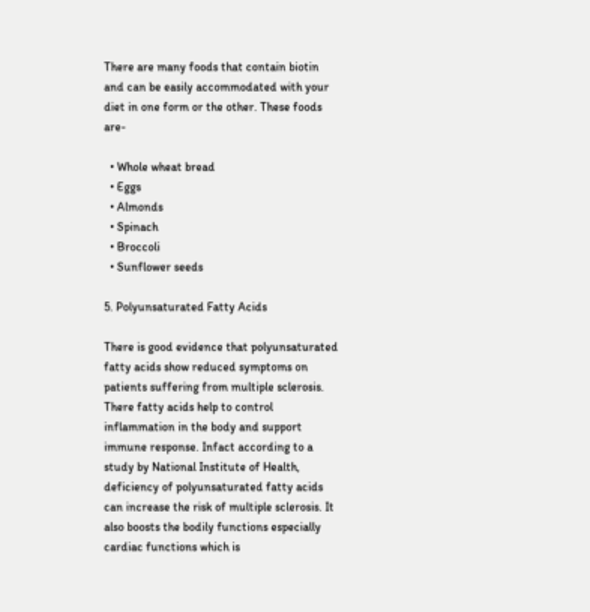There are many foods that contain biotin and can be easily accommodated with your diet in one form or the other. These foods are-

  • Whole wheat bread
  • Eggs
  • Almonds
  • Spinach
  • Broccoli
  • Sunflower seeds

5. Polyunsaturated Fatty Acids

There is good evidence that polyunsaturated fatty acids show reduced symptoms on patients suffering from multiple sclerosis. There fatty acids help to control inflammation in the body and support immune response. Infact according to a study by National Institute of Health, deficiency of polyunsaturated fatty acids can increase the risk of multiple sclerosis. It also boosts the bodily functions especially cardiac functions which is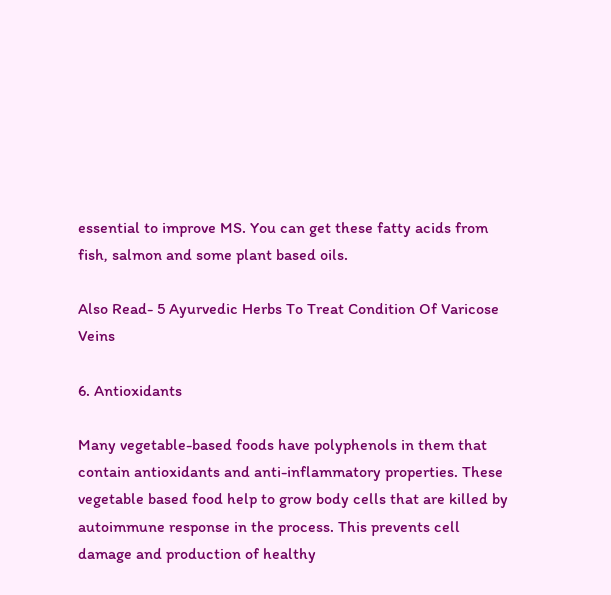essential to improve MS. You can get these fatty acids from fish, salmon and some plant based oils.

Also Read- 5 Ayurvedic Herbs To Treat Condition Of Varicose Veins

6. Antioxidants

Many vegetable-based foods have polyphenols in them that contain antioxidants and anti-inflammatory properties. These vegetable based food help to grow body cells that are killed by autoimmune response in the process. This prevents cell damage and production of healthy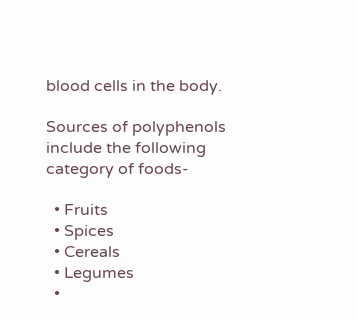blood cells in the body.

Sources of polyphenols include the following category of foods-

  • Fruits
  • Spices
  • Cereals
  • Legumes
  •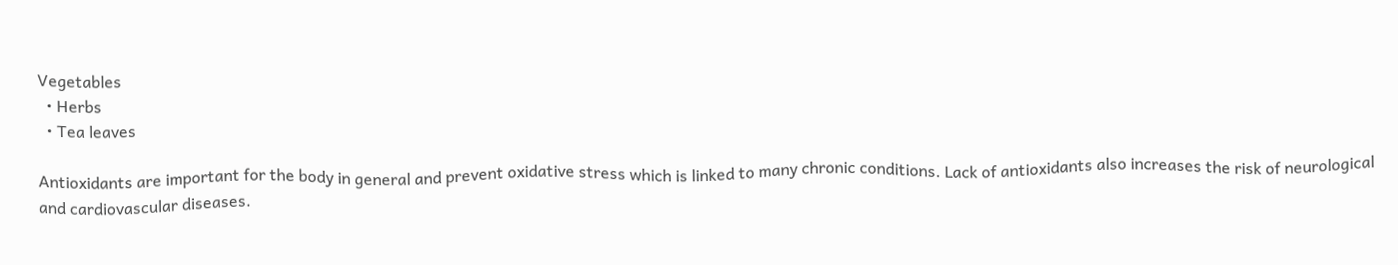Vegetables
  • Herbs
  • Tea leaves

Antioxidants are important for the body in general and prevent oxidative stress which is linked to many chronic conditions. Lack of antioxidants also increases the risk of neurological and cardiovascular diseases.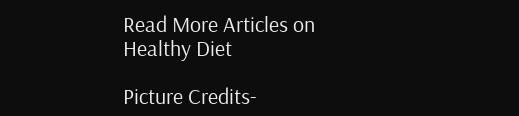Read More Articles on Healthy Diet

Picture Credits-